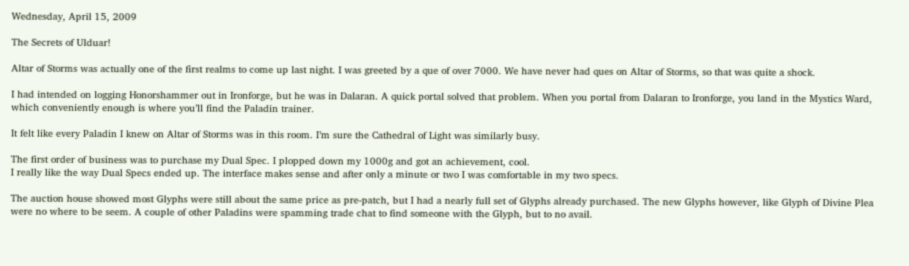Wednesday, April 15, 2009

The Secrets of Ulduar!

Altar of Storms was actually one of the first realms to come up last night. I was greeted by a que of over 7000. We have never had ques on Altar of Storms, so that was quite a shock.

I had intended on logging Honorshammer out in Ironforge, but he was in Dalaran. A quick portal solved that problem. When you portal from Dalaran to Ironforge, you land in the Mystics Ward, which conveniently enough is where you’ll find the Paladin trainer.

It felt like every Paladin I knew on Altar of Storms was in this room. I’m sure the Cathedral of Light was similarly busy.

The first order of business was to purchase my Dual Spec. I plopped down my 1000g and got an achievement, cool.
I really like the way Dual Specs ended up. The interface makes sense and after only a minute or two I was comfortable in my two specs.

The auction house showed most Glyphs were still about the same price as pre-patch, but I had a nearly full set of Glyphs already purchased. The new Glyphs however, like Glyph of Divine Plea were no where to be seem. A couple of other Paladins were spamming trade chat to find someone with the Glyph, but to no avail.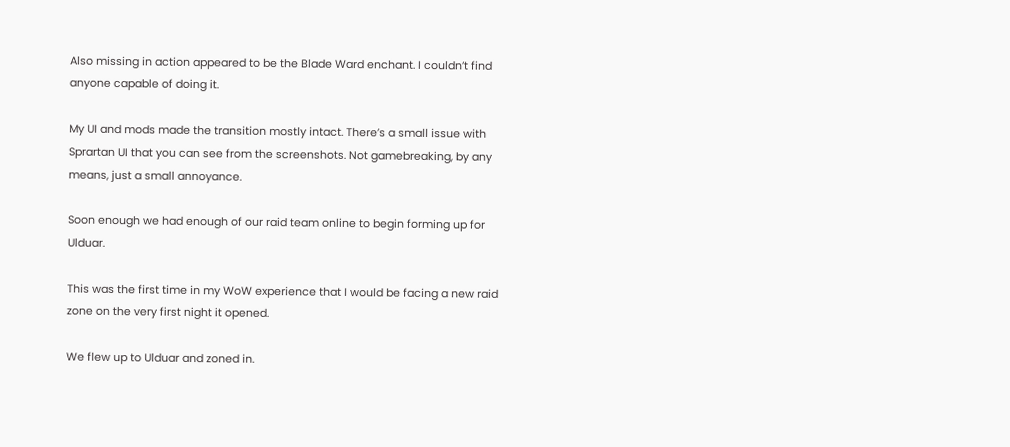Also missing in action appeared to be the Blade Ward enchant. I couldn’t find anyone capable of doing it.

My UI and mods made the transition mostly intact. There’s a small issue with Sprartan UI that you can see from the screenshots. Not gamebreaking, by any means, just a small annoyance.

Soon enough we had enough of our raid team online to begin forming up for Ulduar.

This was the first time in my WoW experience that I would be facing a new raid zone on the very first night it opened.

We flew up to Ulduar and zoned in.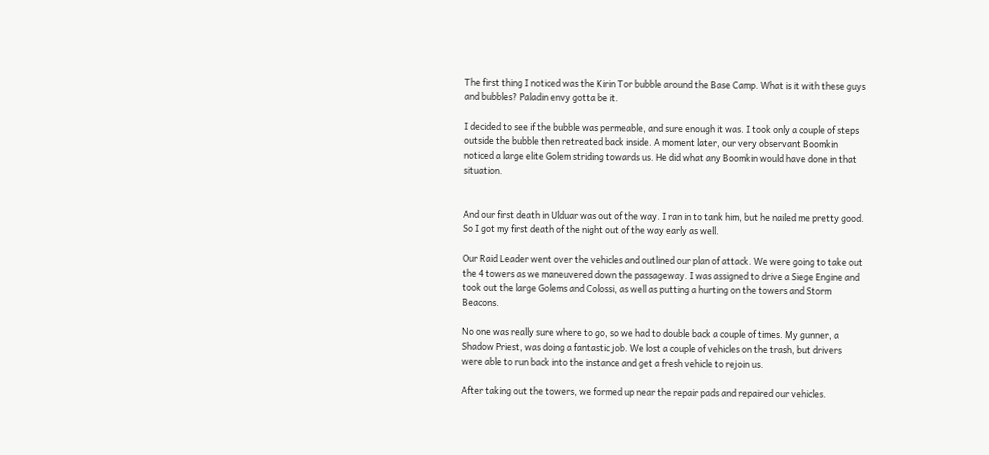The first thing I noticed was the Kirin Tor bubble around the Base Camp. What is it with these guys and bubbles? Paladin envy gotta be it.

I decided to see if the bubble was permeable, and sure enough it was. I took only a couple of steps outside the bubble then retreated back inside. A moment later, our very observant Boomkin noticed a large elite Golem striding towards us. He did what any Boomkin would have done in that situation.


And our first death in Ulduar was out of the way. I ran in to tank him, but he nailed me pretty good. So I got my first death of the night out of the way early as well.

Our Raid Leader went over the vehicles and outlined our plan of attack. We were going to take out the 4 towers as we maneuvered down the passageway. I was assigned to drive a Siege Engine and took out the large Golems and Colossi, as well as putting a hurting on the towers and Storm Beacons.

No one was really sure where to go, so we had to double back a couple of times. My gunner, a Shadow Priest, was doing a fantastic job. We lost a couple of vehicles on the trash, but drivers were able to run back into the instance and get a fresh vehicle to rejoin us.

After taking out the towers, we formed up near the repair pads and repaired our vehicles.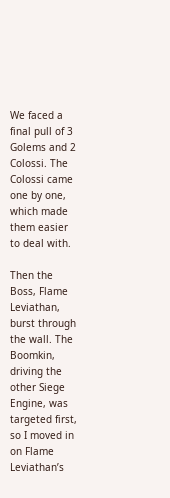We faced a final pull of 3 Golems and 2 Colossi. The Colossi came one by one, which made them easier to deal with.

Then the Boss, Flame Leviathan, burst through the wall. The Boomkin, driving the other Siege Engine, was targeted first, so I moved in on Flame Leviathan’s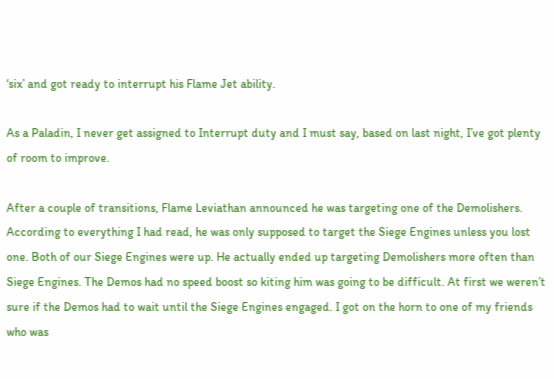‘six’ and got ready to interrupt his Flame Jet ability.

As a Paladin, I never get assigned to Interrupt duty and I must say, based on last night, I’ve got plenty of room to improve.

After a couple of transitions, Flame Leviathan announced he was targeting one of the Demolishers. According to everything I had read, he was only supposed to target the Siege Engines unless you lost one. Both of our Siege Engines were up. He actually ended up targeting Demolishers more often than Siege Engines. The Demos had no speed boost so kiting him was going to be difficult. At first we weren’t sure if the Demos had to wait until the Siege Engines engaged. I got on the horn to one of my friends who was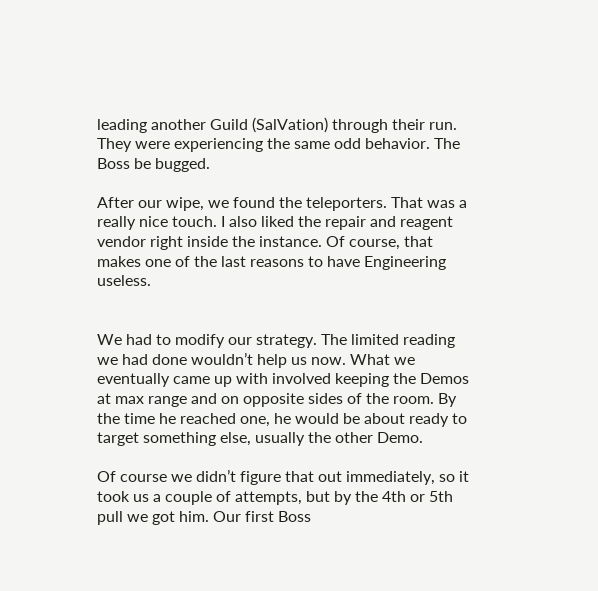leading another Guild (SalVation) through their run. They were experiencing the same odd behavior. The Boss be bugged.

After our wipe, we found the teleporters. That was a really nice touch. I also liked the repair and reagent vendor right inside the instance. Of course, that makes one of the last reasons to have Engineering useless.


We had to modify our strategy. The limited reading we had done wouldn’t help us now. What we eventually came up with involved keeping the Demos at max range and on opposite sides of the room. By the time he reached one, he would be about ready to target something else, usually the other Demo.

Of course we didn’t figure that out immediately, so it took us a couple of attempts, but by the 4th or 5th pull we got him. Our first Boss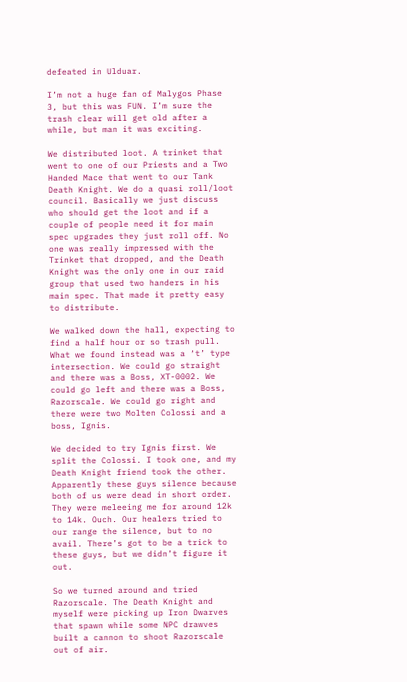defeated in Ulduar.

I’m not a huge fan of Malygos Phase 3, but this was FUN. I’m sure the trash clear will get old after a while, but man it was exciting.

We distributed loot. A trinket that went to one of our Priests and a Two Handed Mace that went to our Tank Death Knight. We do a quasi roll/loot council. Basically we just discuss who should get the loot and if a couple of people need it for main spec upgrades they just roll off. No one was really impressed with the Trinket that dropped, and the Death Knight was the only one in our raid group that used two handers in his main spec. That made it pretty easy to distribute.

We walked down the hall, expecting to find a half hour or so trash pull. What we found instead was a ‘t’ type intersection. We could go straight and there was a Boss, XT-0002. We could go left and there was a Boss, Razorscale. We could go right and there were two Molten Colossi and a boss, Ignis.

We decided to try Ignis first. We split the Colossi. I took one, and my Death Knight friend took the other. Apparently these guys silence because both of us were dead in short order. They were meleeing me for around 12k to 14k. Ouch. Our healers tried to our range the silence, but to no avail. There’s got to be a trick to these guys, but we didn’t figure it out.

So we turned around and tried Razorscale. The Death Knight and myself were picking up Iron Dwarves that spawn while some NPC drawves built a cannon to shoot Razorscale out of air.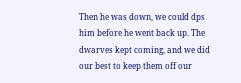Then he was down, we could dps him before he went back up. The dwarves kept coming, and we did our best to keep them off our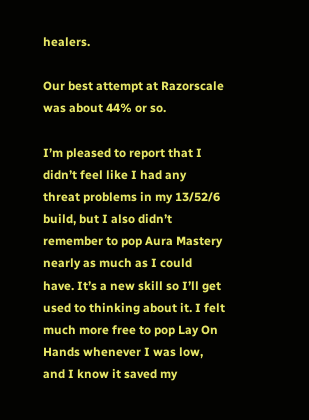healers.

Our best attempt at Razorscale was about 44% or so.

I’m pleased to report that I didn’t feel like I had any threat problems in my 13/52/6 build, but I also didn’t remember to pop Aura Mastery nearly as much as I could have. It’s a new skill so I’ll get used to thinking about it. I felt much more free to pop Lay On Hands whenever I was low, and I know it saved my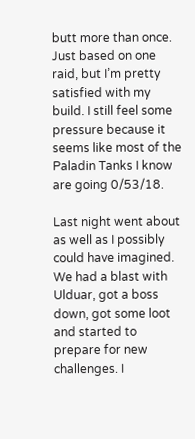butt more than once. Just based on one raid, but I’m pretty satisfied with my build. I still feel some pressure because it seems like most of the Paladin Tanks I know are going 0/53/18.

Last night went about as well as I possibly could have imagined. We had a blast with Ulduar, got a boss down, got some loot and started to prepare for new challenges. I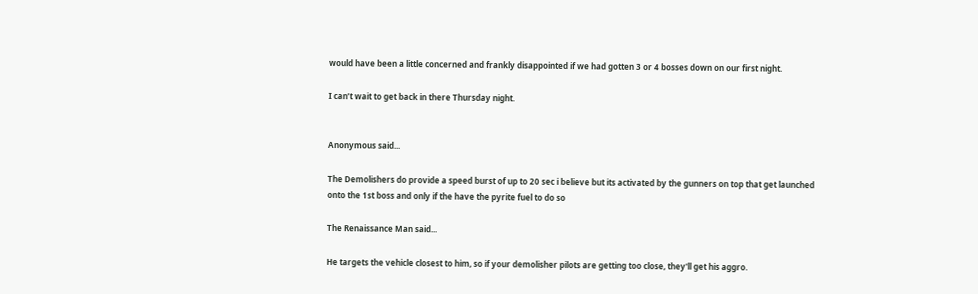would have been a little concerned and frankly disappointed if we had gotten 3 or 4 bosses down on our first night.

I can’t wait to get back in there Thursday night.


Anonymous said...

The Demolishers do provide a speed burst of up to 20 sec i believe but its activated by the gunners on top that get launched onto the 1st boss and only if the have the pyrite fuel to do so

The Renaissance Man said...

He targets the vehicle closest to him, so if your demolisher pilots are getting too close, they'll get his aggro.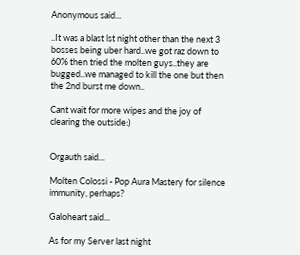Anonymous said...

..It was a blast lst night other than the next 3 bosses being uber hard..we got raz down to 60% then tried the molten guys..they are bugged..we managed to kill the one but then the 2nd burst me down..

Cant wait for more wipes and the joy of clearing the outside:)


Orgauth said...

Molten Colossi - Pop Aura Mastery for silence immunity, perhaps?

Galoheart said...

As for my Server last night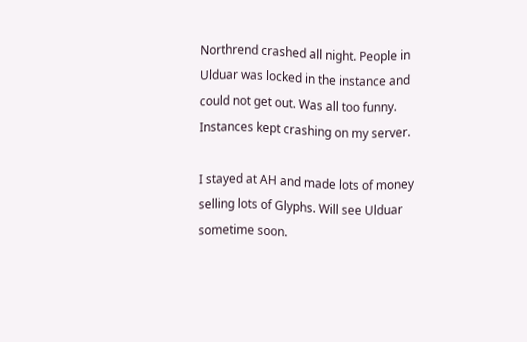Northrend crashed all night. People in Ulduar was locked in the instance and could not get out. Was all too funny. Instances kept crashing on my server.

I stayed at AH and made lots of money selling lots of Glyphs. Will see Ulduar sometime soon.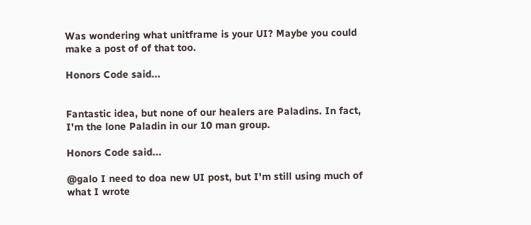Was wondering what unitframe is your UI? Maybe you could make a post of of that too.

Honors Code said...


Fantastic idea, but none of our healers are Paladins. In fact, I'm the lone Paladin in our 10 man group.

Honors Code said...

@galo I need to doa new UI post, but I'm still using much of what I wrote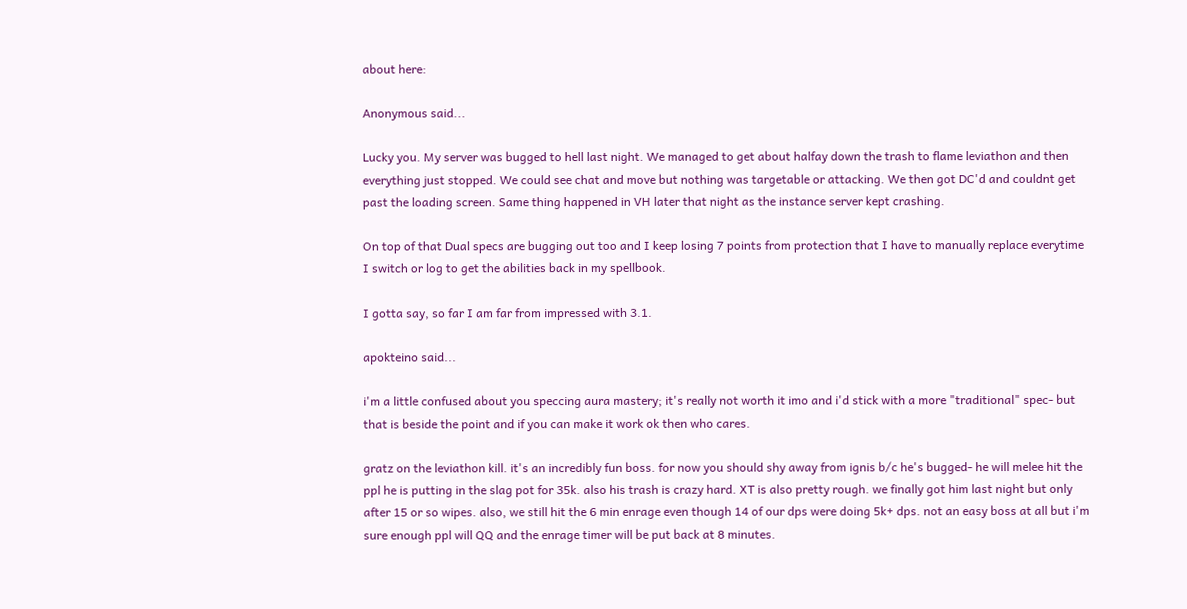about here:

Anonymous said...

Lucky you. My server was bugged to hell last night. We managed to get about halfay down the trash to flame leviathon and then everything just stopped. We could see chat and move but nothing was targetable or attacking. We then got DC'd and couldnt get past the loading screen. Same thing happened in VH later that night as the instance server kept crashing.

On top of that Dual specs are bugging out too and I keep losing 7 points from protection that I have to manually replace everytime I switch or log to get the abilities back in my spellbook.

I gotta say, so far I am far from impressed with 3.1.

apokteino said...

i'm a little confused about you speccing aura mastery; it's really not worth it imo and i'd stick with a more "traditional" spec- but that is beside the point and if you can make it work ok then who cares.

gratz on the leviathon kill. it's an incredibly fun boss. for now you should shy away from ignis b/c he's bugged- he will melee hit the ppl he is putting in the slag pot for 35k. also his trash is crazy hard. XT is also pretty rough. we finally got him last night but only after 15 or so wipes. also, we still hit the 6 min enrage even though 14 of our dps were doing 5k+ dps. not an easy boss at all but i'm sure enough ppl will QQ and the enrage timer will be put back at 8 minutes.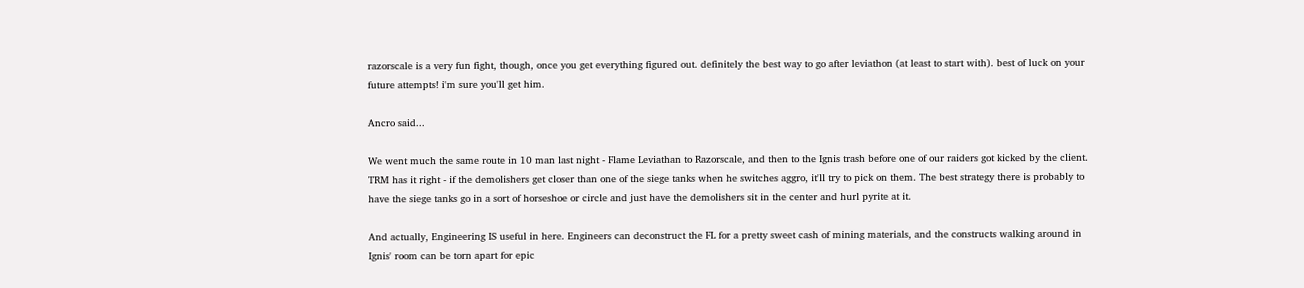razorscale is a very fun fight, though, once you get everything figured out. definitely the best way to go after leviathon (at least to start with). best of luck on your future attempts! i'm sure you'll get him.

Ancro said...

We went much the same route in 10 man last night - Flame Leviathan to Razorscale, and then to the Ignis trash before one of our raiders got kicked by the client. TRM has it right - if the demolishers get closer than one of the siege tanks when he switches aggro, it'll try to pick on them. The best strategy there is probably to have the siege tanks go in a sort of horseshoe or circle and just have the demolishers sit in the center and hurl pyrite at it.

And actually, Engineering IS useful in here. Engineers can deconstruct the FL for a pretty sweet cash of mining materials, and the constructs walking around in Ignis' room can be torn apart for epic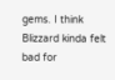gems. I think Blizzard kinda felt bad for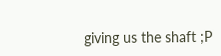giving us the shaft ;P